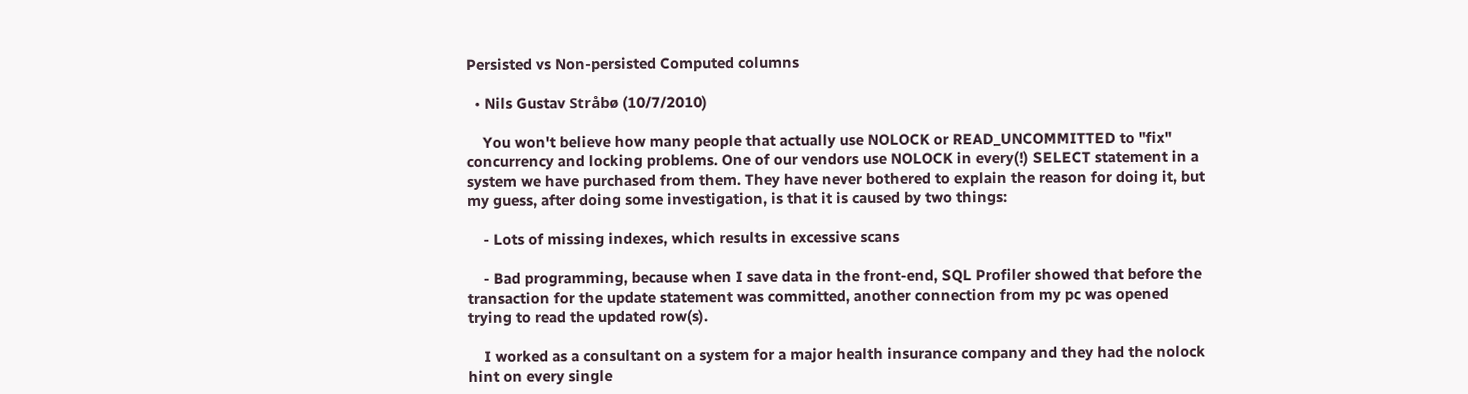Persisted vs Non-persisted Computed columns

  • Nils Gustav Stråbø (10/7/2010)

    You won't believe how many people that actually use NOLOCK or READ_UNCOMMITTED to "fix" concurrency and locking problems. One of our vendors use NOLOCK in every(!) SELECT statement in a system we have purchased from them. They have never bothered to explain the reason for doing it, but my guess, after doing some investigation, is that it is caused by two things:

    - Lots of missing indexes, which results in excessive scans

    - Bad programming, because when I save data in the front-end, SQL Profiler showed that before the transaction for the update statement was committed, another connection from my pc was opened trying to read the updated row(s).

    I worked as a consultant on a system for a major health insurance company and they had the nolock hint on every single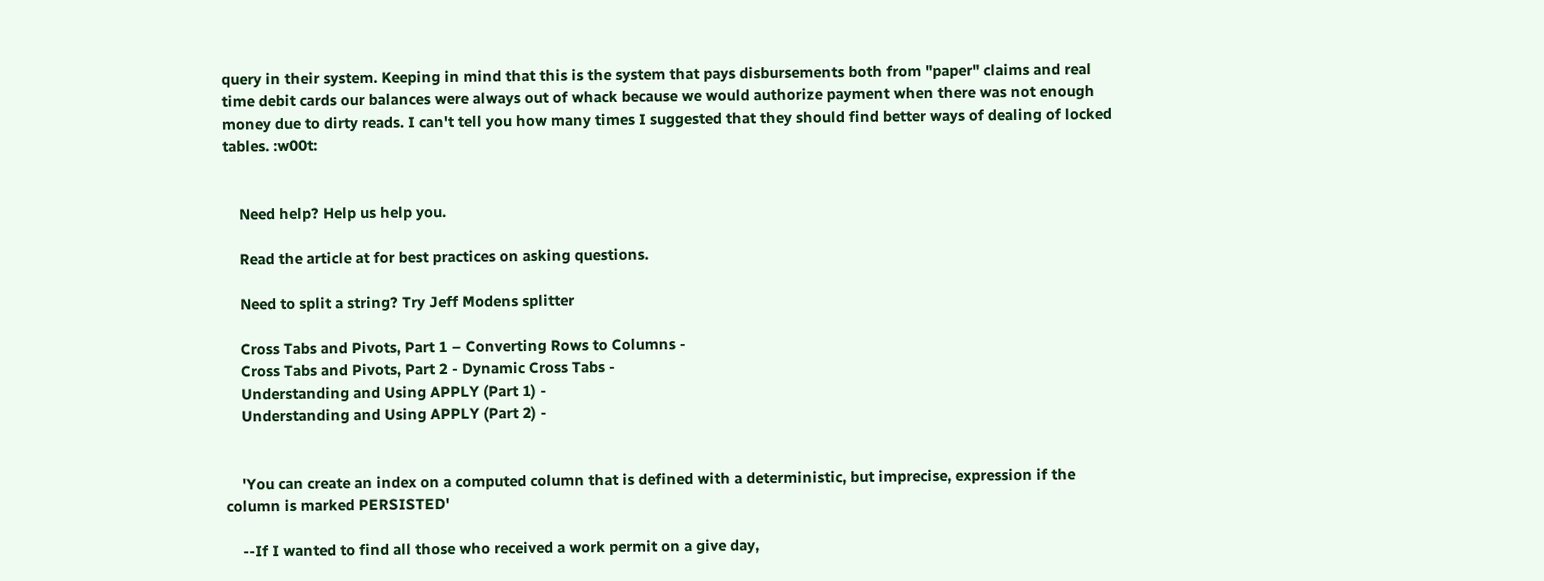query in their system. Keeping in mind that this is the system that pays disbursements both from "paper" claims and real time debit cards our balances were always out of whack because we would authorize payment when there was not enough money due to dirty reads. I can't tell you how many times I suggested that they should find better ways of dealing of locked tables. :w00t:


    Need help? Help us help you.

    Read the article at for best practices on asking questions.

    Need to split a string? Try Jeff Modens splitter

    Cross Tabs and Pivots, Part 1 – Converting Rows to Columns -
    Cross Tabs and Pivots, Part 2 - Dynamic Cross Tabs -
    Understanding and Using APPLY (Part 1) -
    Understanding and Using APPLY (Part 2) -


    'You can create an index on a computed column that is defined with a deterministic, but imprecise, expression if the column is marked PERSISTED'

    --If I wanted to find all those who received a work permit on a give day,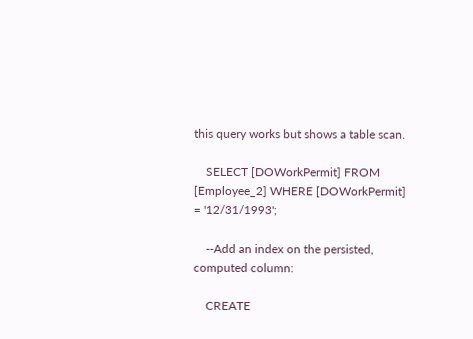this query works but shows a table scan.

    SELECT [DOWorkPermit] FROM [Employee_2] WHERE [DOWorkPermit] = '12/31/1993';

    --Add an index on the persisted, computed column:

    CREATE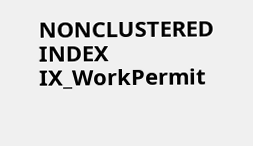NONCLUSTERED INDEX IX_WorkPermit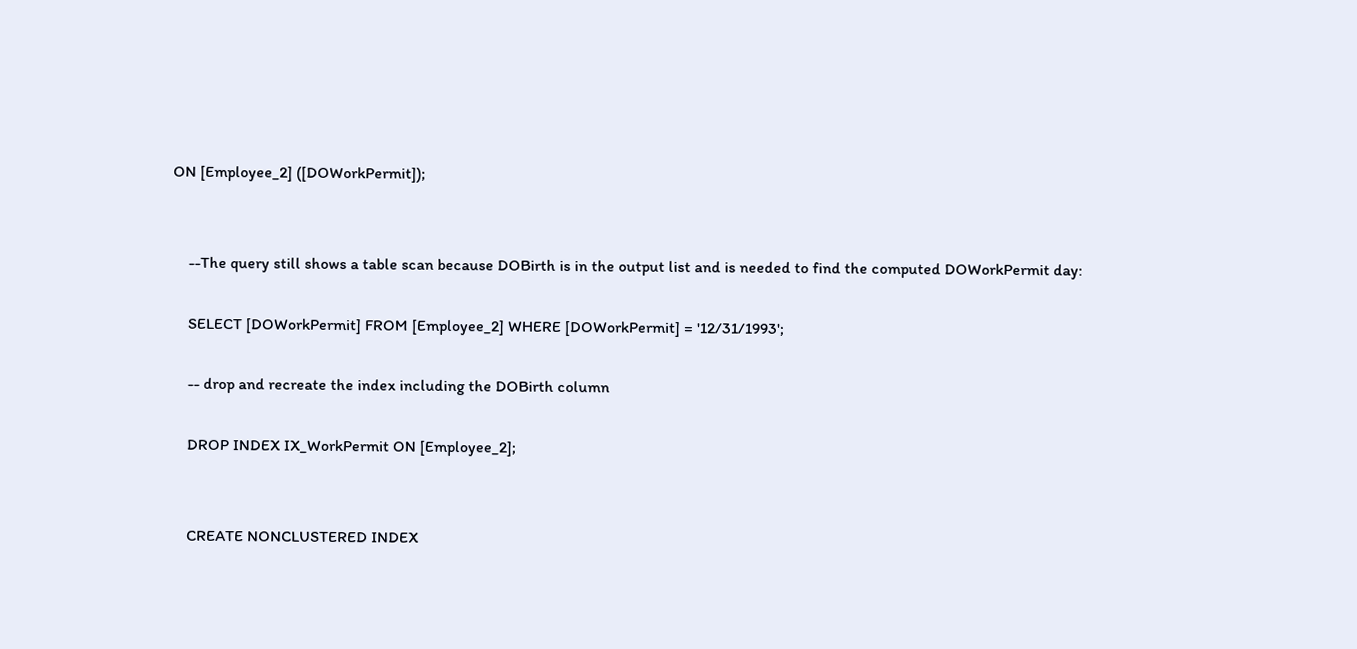ON [Employee_2] ([DOWorkPermit]);


    --The query still shows a table scan because DOBirth is in the output list and is needed to find the computed DOWorkPermit day:

    SELECT [DOWorkPermit] FROM [Employee_2] WHERE [DOWorkPermit] = '12/31/1993';

    -- drop and recreate the index including the DOBirth column

    DROP INDEX IX_WorkPermit ON [Employee_2];


    CREATE NONCLUSTERED INDEX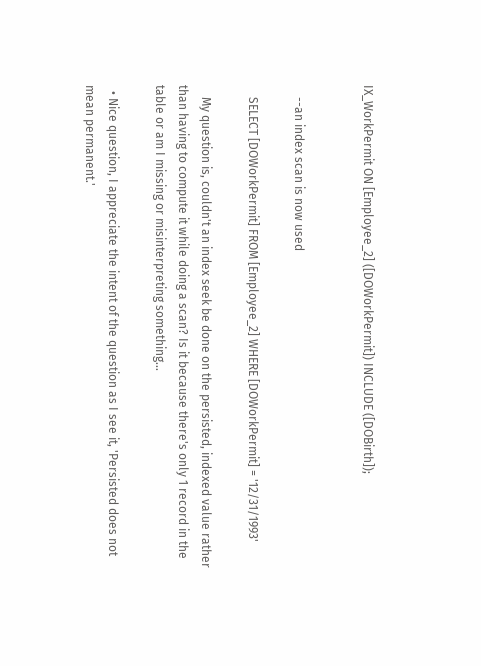IX_WorkPermit ON [Employee_2] ([DOWorkPermit]) INCLUDE ([DOBirth]);


    --an index scan is now used

    SELECT [DOWorkPermit] FROM [Employee_2] WHERE [DOWorkPermit] = '12/31/1993'

    My question is, couldn't an index seek be done on the persisted, indexed value rather than having to compute it while doing a scan? Is it because there's only 1 record in the table or am I missing or misinterpreting something...

  • Nice question, I appreciate the intent of the question as I see it, 'Persisted does not mean permanent.'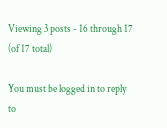Viewing 3 posts - 16 through 17 (of 17 total)

You must be logged in to reply to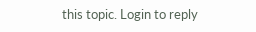this topic. Login to reply